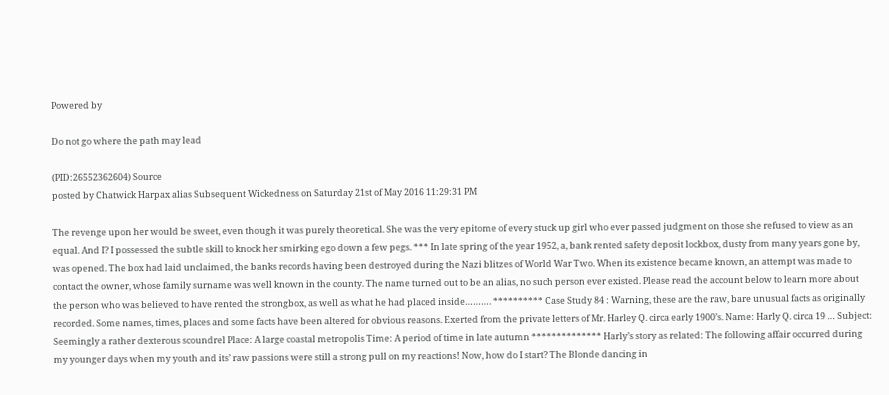Powered by

Do not go where the path may lead

(PID:26552362604) Source
posted by Chatwick Harpax alias Subsequent Wickedness on Saturday 21st of May 2016 11:29:31 PM

The revenge upon her would be sweet, even though it was purely theoretical. She was the very epitome of every stuck up girl who ever passed judgment on those she refused to view as an equal. And I? I possessed the subtle skill to knock her smirking ego down a few pegs. *** In late spring of the year 1952, a, bank rented safety deposit lockbox, dusty from many years gone by, was opened. The box had laid unclaimed, the banks records having been destroyed during the Nazi blitzes of World War Two. When its existence became known, an attempt was made to contact the owner, whose family surname was well known in the county. The name turned out to be an alias, no such person ever existed. Please read the account below to learn more about the person who was believed to have rented the strongbox, as well as what he had placed inside………. ********** Case Study 84 : Warning, these are the raw, bare unusual facts as originally recorded. Some names, times, places and some facts have been altered for obvious reasons. Exerted from the private letters of Mr. Harley Q. circa early 1900’s. Name: Harly Q. circa 19 … Subject: Seemingly a rather dexterous scoundrel Place: A large coastal metropolis Time: A period of time in late autumn ************** Harly’s story as related: The following affair occurred during my younger days when my youth and its’ raw passions were still a strong pull on my reactions! Now, how do I start? The Blonde dancing in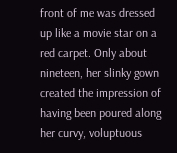front of me was dressed up like a movie star on a red carpet. Only about nineteen, her slinky gown created the impression of having been poured along her curvy, voluptuous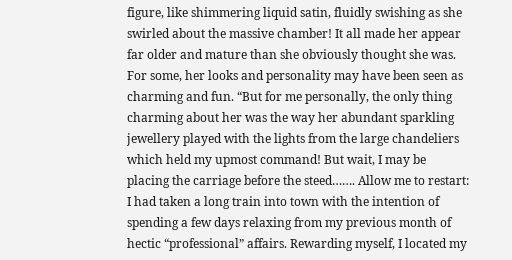figure, like shimmering liquid satin, fluidly swishing as she swirled about the massive chamber! It all made her appear far older and mature than she obviously thought she was. For some, her looks and personality may have been seen as charming and fun. “But for me personally, the only thing charming about her was the way her abundant sparkling jewellery played with the lights from the large chandeliers which held my upmost command! But wait, I may be placing the carriage before the steed……. Allow me to restart: I had taken a long train into town with the intention of spending a few days relaxing from my previous month of hectic “professional” affairs. Rewarding myself, I located my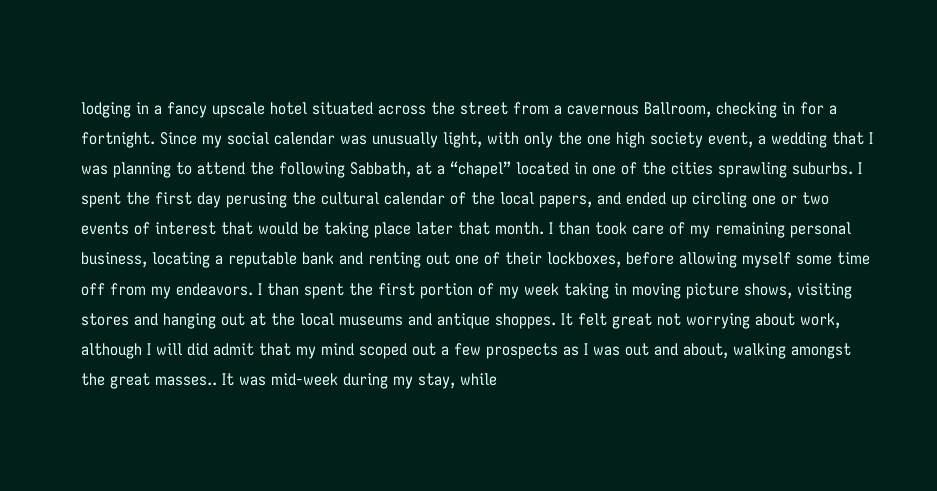lodging in a fancy upscale hotel situated across the street from a cavernous Ballroom, checking in for a fortnight. Since my social calendar was unusually light, with only the one high society event, a wedding that I was planning to attend the following Sabbath, at a “chapel” located in one of the cities sprawling suburbs. I spent the first day perusing the cultural calendar of the local papers, and ended up circling one or two events of interest that would be taking place later that month. I than took care of my remaining personal business, locating a reputable bank and renting out one of their lockboxes, before allowing myself some time off from my endeavors. I than spent the first portion of my week taking in moving picture shows, visiting stores and hanging out at the local museums and antique shoppes. It felt great not worrying about work, although I will did admit that my mind scoped out a few prospects as I was out and about, walking amongst the great masses.. It was mid-week during my stay, while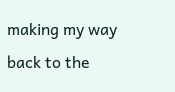making my way back to the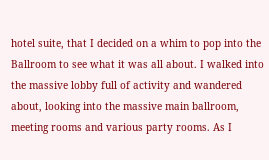hotel suite, that I decided on a whim to pop into the Ballroom to see what it was all about. I walked into the massive lobby full of activity and wandered about, looking into the massive main ballroom, meeting rooms and various party rooms. As I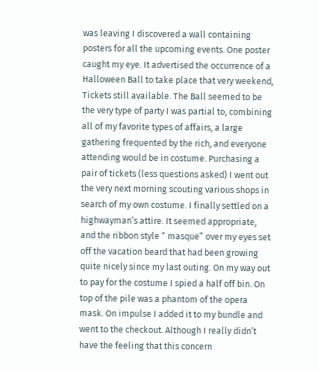was leaving I discovered a wall containing posters for all the upcoming events. One poster caught my eye. It advertised the occurrence of a Halloween Ball to take place that very weekend, Tickets still available. The Ball seemed to be the very type of party I was partial to, combining all of my favorite types of affairs, a large gathering frequented by the rich, and everyone attending would be in costume. Purchasing a pair of tickets (less questions asked) I went out the very next morning scouting various shops in search of my own costume. I finally settled on a highwayman’s attire. It seemed appropriate, and the ribbon style “ masque” over my eyes set off the vacation beard that had been growing quite nicely since my last outing. On my way out to pay for the costume I spied a half off bin. On top of the pile was a phantom of the opera mask. On impulse I added it to my bundle and went to the checkout. Although I really didn’t have the feeling that this concern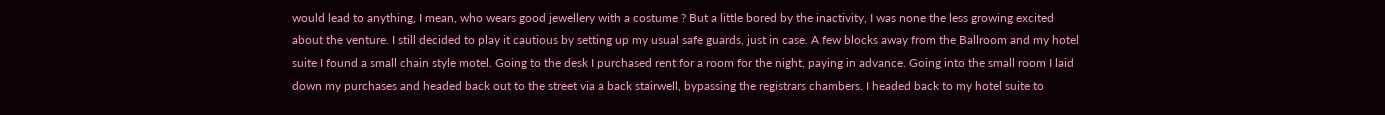would lead to anything, I mean, who wears good jewellery with a costume ? But a little bored by the inactivity, I was none the less growing excited about the venture. I still decided to play it cautious by setting up my usual safe guards, just in case. A few blocks away from the Ballroom and my hotel suite I found a small chain style motel. Going to the desk I purchased rent for a room for the night, paying in advance. Going into the small room I laid down my purchases and headed back out to the street via a back stairwell, bypassing the registrars chambers. I headed back to my hotel suite to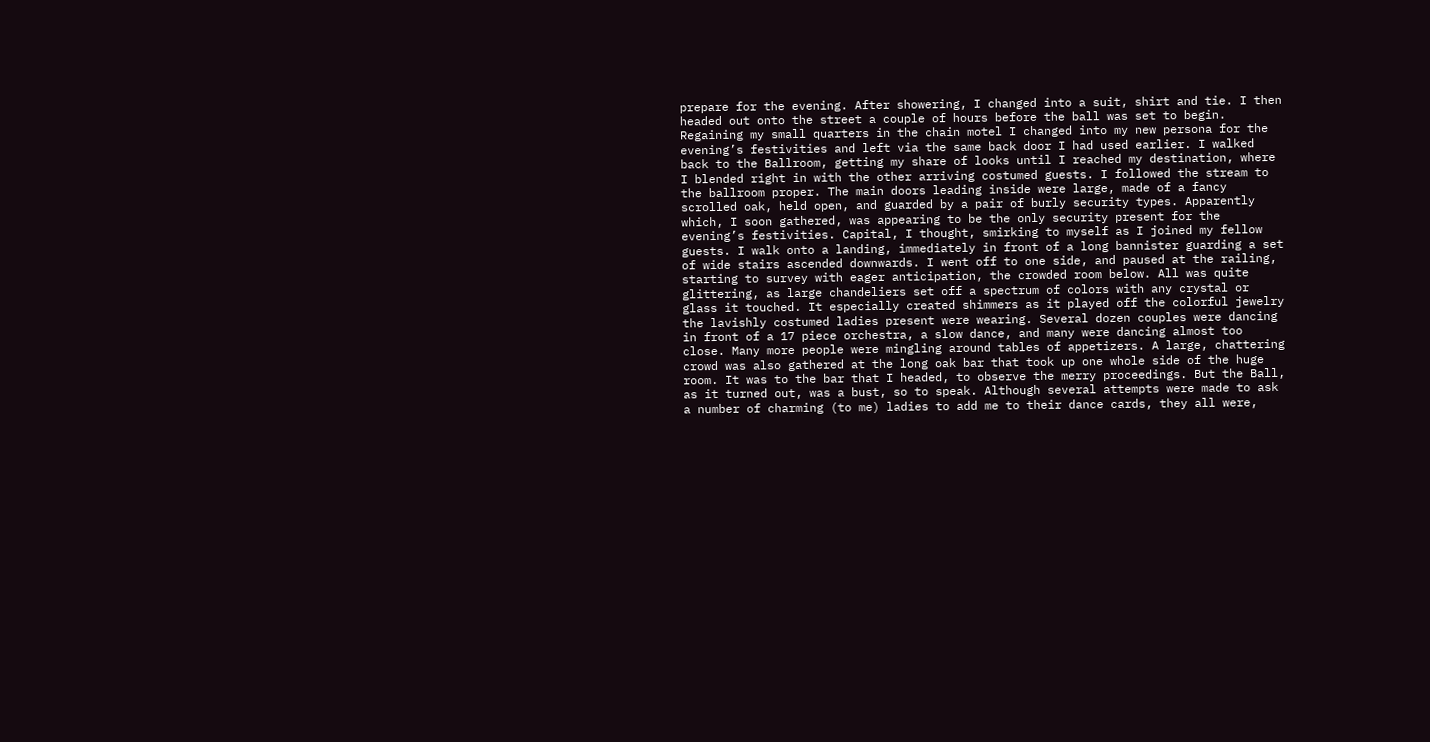prepare for the evening. After showering, I changed into a suit, shirt and tie. I then headed out onto the street a couple of hours before the ball was set to begin. Regaining my small quarters in the chain motel I changed into my new persona for the evening’s festivities and left via the same back door I had used earlier. I walked back to the Ballroom, getting my share of looks until I reached my destination, where I blended right in with the other arriving costumed guests. I followed the stream to the ballroom proper. The main doors leading inside were large, made of a fancy scrolled oak, held open, and guarded by a pair of burly security types. Apparently which, I soon gathered, was appearing to be the only security present for the evening’s festivities. Capital, I thought, smirking to myself as I joined my fellow guests. I walk onto a landing, immediately in front of a long bannister guarding a set of wide stairs ascended downwards. I went off to one side, and paused at the railing, starting to survey with eager anticipation, the crowded room below. All was quite glittering, as large chandeliers set off a spectrum of colors with any crystal or glass it touched. It especially created shimmers as it played off the colorful jewelry the lavishly costumed ladies present were wearing. Several dozen couples were dancing in front of a 17 piece orchestra, a slow dance, and many were dancing almost too close. Many more people were mingling around tables of appetizers. A large, chattering crowd was also gathered at the long oak bar that took up one whole side of the huge room. It was to the bar that I headed, to observe the merry proceedings. But the Ball, as it turned out, was a bust, so to speak. Although several attempts were made to ask a number of charming (to me) ladies to add me to their dance cards, they all were,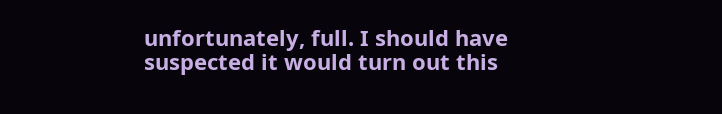unfortunately, full. I should have suspected it would turn out this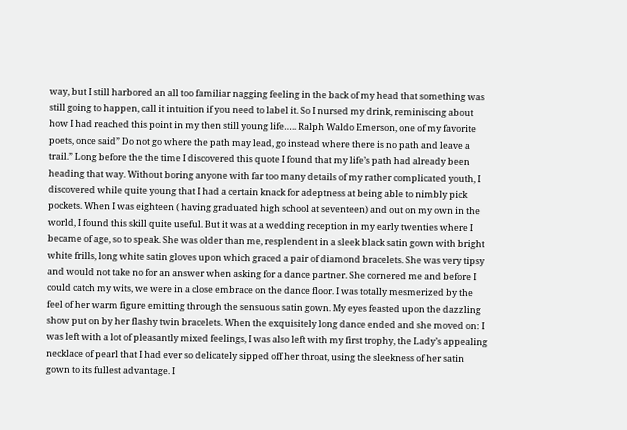way, but I still harbored an all too familiar nagging feeling in the back of my head that something was still going to happen, call it intuition if you need to label it. So I nursed my drink, reminiscing about how I had reached this point in my then still young life….. Ralph Waldo Emerson, one of my favorite poets, once said” Do not go where the path may lead, go instead where there is no path and leave a trail.” Long before the the time I discovered this quote I found that my life’s path had already been heading that way. Without boring anyone with far too many details of my rather complicated youth, I discovered while quite young that I had a certain knack for adeptness at being able to nimbly pick pockets. When I was eighteen ( having graduated high school at seventeen) and out on my own in the world, I found this skill quite useful. But it was at a wedding reception in my early twenties where I became of age, so to speak. She was older than me, resplendent in a sleek black satin gown with bright white frills, long white satin gloves upon which graced a pair of diamond bracelets. She was very tipsy and would not take no for an answer when asking for a dance partner. She cornered me and before I could catch my wits, we were in a close embrace on the dance floor. I was totally mesmerized by the feel of her warm figure emitting through the sensuous satin gown. My eyes feasted upon the dazzling show put on by her flashy twin bracelets. When the exquisitely long dance ended and she moved on: I was left with a lot of pleasantly mixed feelings, I was also left with my first trophy, the Lady’s appealing necklace of pearl that I had ever so delicately sipped off her throat, using the sleekness of her satin gown to its fullest advantage. I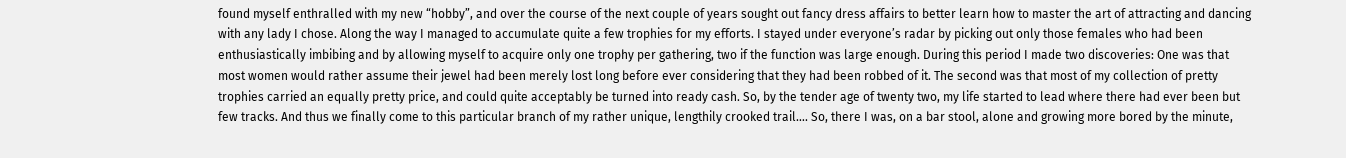found myself enthralled with my new “hobby”, and over the course of the next couple of years sought out fancy dress affairs to better learn how to master the art of attracting and dancing with any lady I chose. Along the way I managed to accumulate quite a few trophies for my efforts. I stayed under everyone’s radar by picking out only those females who had been enthusiastically imbibing and by allowing myself to acquire only one trophy per gathering, two if the function was large enough. During this period I made two discoveries: One was that most women would rather assume their jewel had been merely lost long before ever considering that they had been robbed of it. The second was that most of my collection of pretty trophies carried an equally pretty price, and could quite acceptably be turned into ready cash. So, by the tender age of twenty two, my life started to lead where there had ever been but few tracks. And thus we finally come to this particular branch of my rather unique, lengthily crooked trail…. So, there I was, on a bar stool, alone and growing more bored by the minute,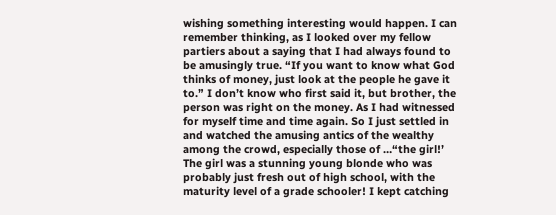wishing something interesting would happen. I can remember thinking, as I looked over my fellow partiers about a saying that I had always found to be amusingly true. “If you want to know what God thinks of money, just look at the people he gave it to.” I don’t know who first said it, but brother, the person was right on the money. As I had witnessed for myself time and time again. So I just settled in and watched the amusing antics of the wealthy among the crowd, especially those of …“the girl!’ The girl was a stunning young blonde who was probably just fresh out of high school, with the maturity level of a grade schooler! I kept catching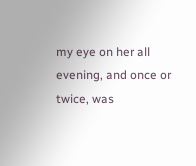my eye on her all evening, and once or twice, was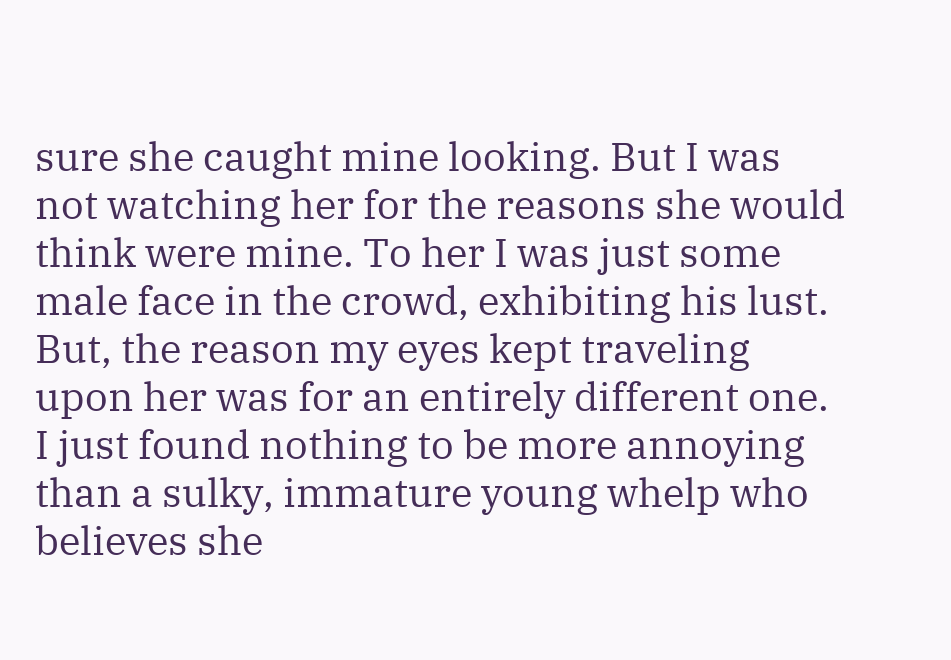sure she caught mine looking. But I was not watching her for the reasons she would think were mine. To her I was just some male face in the crowd, exhibiting his lust. But, the reason my eyes kept traveling upon her was for an entirely different one. I just found nothing to be more annoying than a sulky, immature young whelp who believes she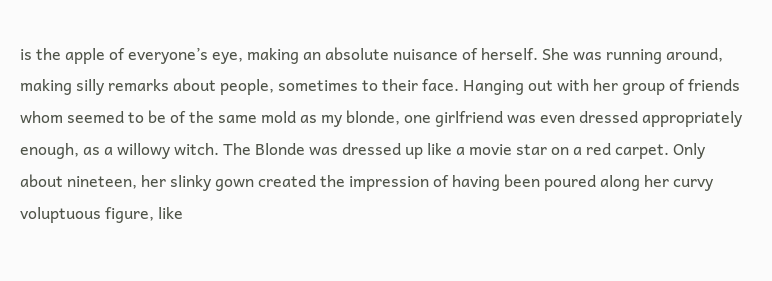is the apple of everyone’s eye, making an absolute nuisance of herself. She was running around, making silly remarks about people, sometimes to their face. Hanging out with her group of friends whom seemed to be of the same mold as my blonde, one girlfriend was even dressed appropriately enough, as a willowy witch. The Blonde was dressed up like a movie star on a red carpet. Only about nineteen, her slinky gown created the impression of having been poured along her curvy voluptuous figure, like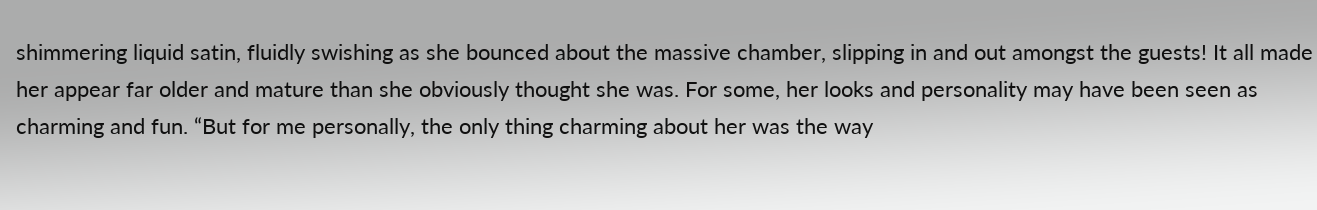shimmering liquid satin, fluidly swishing as she bounced about the massive chamber, slipping in and out amongst the guests! It all made her appear far older and mature than she obviously thought she was. For some, her looks and personality may have been seen as charming and fun. “But for me personally, the only thing charming about her was the way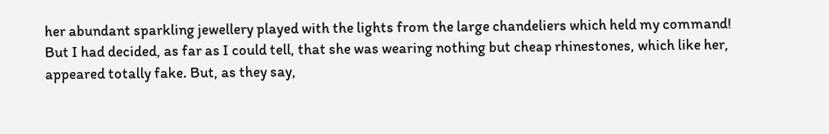her abundant sparkling jewellery played with the lights from the large chandeliers which held my command! But I had decided, as far as I could tell, that she was wearing nothing but cheap rhinestones, which like her, appeared totally fake. But, as they say,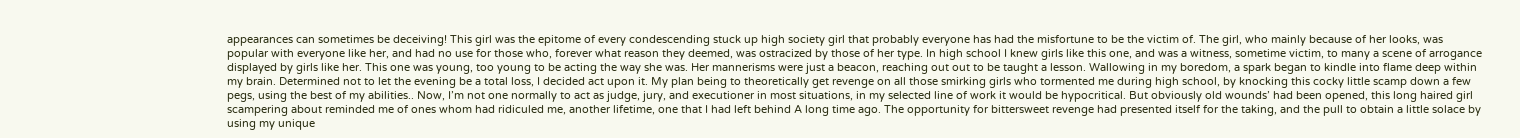appearances can sometimes be deceiving! This girl was the epitome of every condescending stuck up high society girl that probably everyone has had the misfortune to be the victim of. The girl, who mainly because of her looks, was popular with everyone like her, and had no use for those who, forever what reason they deemed, was ostracized by those of her type. In high school I knew girls like this one, and was a witness, sometime victim, to many a scene of arrogance displayed by girls like her. This one was young, too young to be acting the way she was. Her mannerisms were just a beacon, reaching out out to be taught a lesson. Wallowing in my boredom, a spark began to kindle into flame deep within my brain. Determined not to let the evening be a total loss, I decided act upon it. My plan being to theoretically get revenge on all those smirking girls who tormented me during high school, by knocking this cocky little scamp down a few pegs, using the best of my abilities.. Now, I’m not one normally to act as judge, jury, and executioner in most situations, in my selected line of work it would be hypocritical. But obviously old wounds’ had been opened, this long haired girl scampering about reminded me of ones whom had ridiculed me, another lifetime, one that I had left behind A long time ago. The opportunity for bittersweet revenge had presented itself for the taking, and the pull to obtain a little solace by using my unique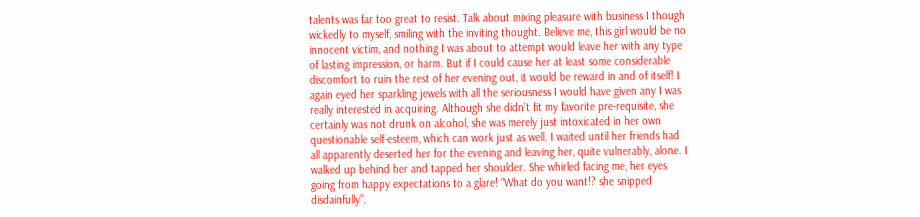talents was far too great to resist. Talk about mixing pleasure with business I though wickedly to myself, smiling with the inviting thought. Believe me, this girl would be no innocent victim, and nothing I was about to attempt would leave her with any type of lasting impression, or harm. But if I could cause her at least some considerable discomfort to ruin the rest of her evening out, it would be reward in and of itself! I again eyed her sparkling jewels with all the seriousness I would have given any I was really interested in acquiring. Although she didn’t fit my favorite pre-requisite, she certainly was not drunk on alcohol, she was merely just intoxicated in her own questionable self-esteem, which can work just as well. I waited until her friends had all apparently deserted her for the evening and leaving her, quite vulnerably, alone. I walked up behind her and tapped her shoulder. She whirled facing me, her eyes going from happy expectations to a glare! “What do you want!? she snipped disdainfully”.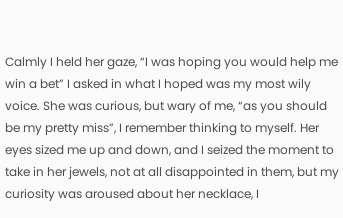Calmly I held her gaze, “I was hoping you would help me win a bet” I asked in what I hoped was my most wily voice. She was curious, but wary of me, “as you should be my pretty miss”, I remember thinking to myself. Her eyes sized me up and down, and I seized the moment to take in her jewels, not at all disappointed in them, but my curiosity was aroused about her necklace, I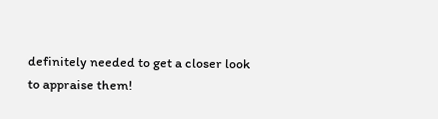definitely needed to get a closer look to appraise them!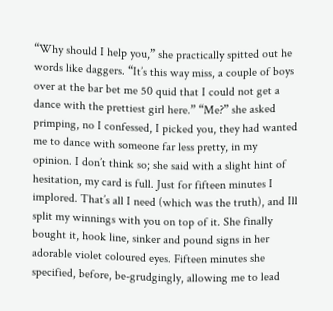“Why should I help you,” she practically spitted out he words like daggers. “It’s this way miss, a couple of boys over at the bar bet me 50 quid that I could not get a dance with the prettiest girl here.” “Me?” she asked primping, no I confessed, I picked you, they had wanted me to dance with someone far less pretty, in my opinion. I don’t think so; she said with a slight hint of hesitation, my card is full. Just for fifteen minutes I implored. That’s all I need (which was the truth), and Ill split my winnings with you on top of it. She finally bought it, hook line, sinker and pound signs in her adorable violet coloured eyes. Fifteen minutes she specified, before, be-grudgingly, allowing me to lead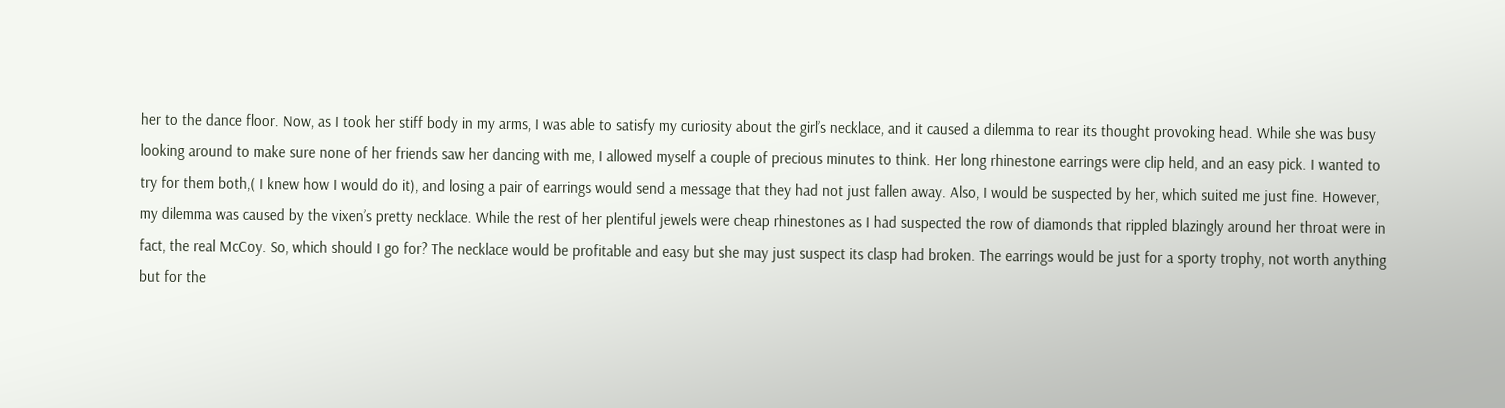her to the dance floor. Now, as I took her stiff body in my arms, I was able to satisfy my curiosity about the girl’s necklace, and it caused a dilemma to rear its thought provoking head. While she was busy looking around to make sure none of her friends saw her dancing with me, I allowed myself a couple of precious minutes to think. Her long rhinestone earrings were clip held, and an easy pick. I wanted to try for them both,( I knew how I would do it), and losing a pair of earrings would send a message that they had not just fallen away. Also, I would be suspected by her, which suited me just fine. However, my dilemma was caused by the vixen’s pretty necklace. While the rest of her plentiful jewels were cheap rhinestones as I had suspected the row of diamonds that rippled blazingly around her throat were in fact, the real McCoy. So, which should I go for? The necklace would be profitable and easy but she may just suspect its clasp had broken. The earrings would be just for a sporty trophy, not worth anything but for the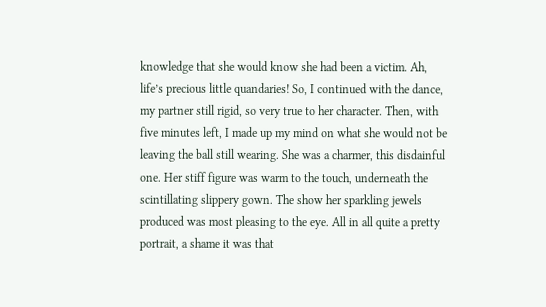knowledge that she would know she had been a victim. Ah, life’s precious little quandaries! So, I continued with the dance, my partner still rigid, so very true to her character. Then, with five minutes left, I made up my mind on what she would not be leaving the ball still wearing. She was a charmer, this disdainful one. Her stiff figure was warm to the touch, underneath the scintillating slippery gown. The show her sparkling jewels produced was most pleasing to the eye. All in all quite a pretty portrait, a shame it was that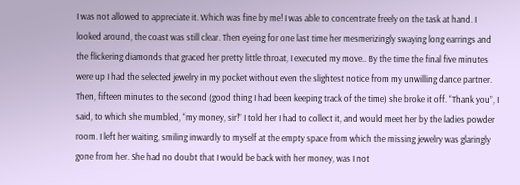I was not allowed to appreciate it. Which was fine by me! I was able to concentrate freely on the task at hand. I looked around, the coast was still clear. Then eyeing for one last time her mesmerizingly swaying long earrings and the flickering diamonds that graced her pretty little throat, I executed my move.. By the time the final five minutes were up I had the selected jewelry in my pocket without even the slightest notice from my unwilling dance partner. Then, fifteen minutes to the second (good thing I had been keeping track of the time) she broke it off. “Thank you”, I said, to which she mumbled, “my money, sir!” I told her I had to collect it, and would meet her by the ladies powder room. I left her waiting, smiling inwardly to myself at the empty space from which the missing jewelry was glaringly gone from her. She had no doubt that I would be back with her money, was I not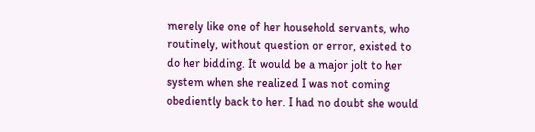merely like one of her household servants, who routinely, without question or error, existed to do her bidding. It would be a major jolt to her system when she realized I was not coming obediently back to her. I had no doubt she would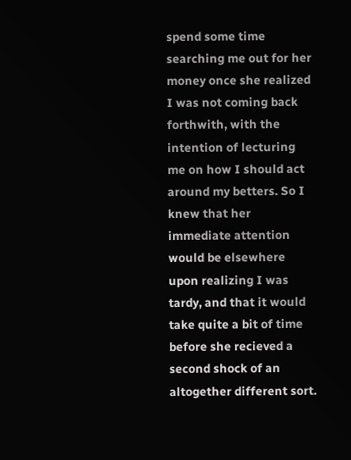spend some time searching me out for her money once she realized I was not coming back forthwith, with the intention of lecturing me on how I should act around my betters. So I knew that her immediate attention would be elsewhere upon realizing I was tardy, and that it would take quite a bit of time before she recieved a second shock of an altogether different sort.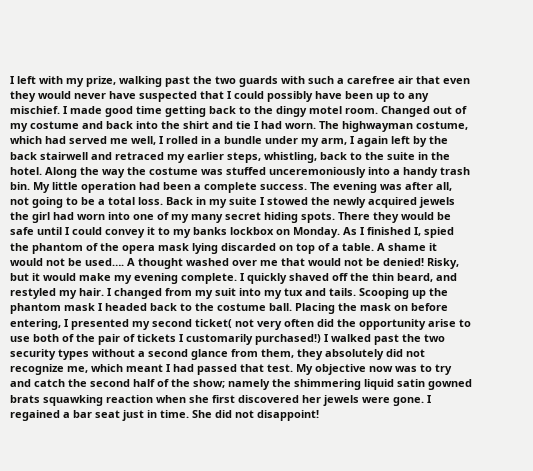I left with my prize, walking past the two guards with such a carefree air that even they would never have suspected that I could possibly have been up to any mischief. I made good time getting back to the dingy motel room. Changed out of my costume and back into the shirt and tie I had worn. The highwayman costume, which had served me well, I rolled in a bundle under my arm, I again left by the back stairwell and retraced my earlier steps, whistling, back to the suite in the hotel. Along the way the costume was stuffed unceremoniously into a handy trash bin. My little operation had been a complete success. The evening was after all, not going to be a total loss. Back in my suite I stowed the newly acquired jewels the girl had worn into one of my many secret hiding spots. There they would be safe until I could convey it to my banks lockbox on Monday. As I finished I, spied the phantom of the opera mask lying discarded on top of a table. A shame it would not be used…. A thought washed over me that would not be denied! Risky, but it would make my evening complete. I quickly shaved off the thin beard, and restyled my hair. I changed from my suit into my tux and tails. Scooping up the phantom mask I headed back to the costume ball. Placing the mask on before entering, I presented my second ticket( not very often did the opportunity arise to use both of the pair of tickets I customarily purchased!) I walked past the two security types without a second glance from them, they absolutely did not recognize me, which meant I had passed that test. My objective now was to try and catch the second half of the show; namely the shimmering liquid satin gowned brats squawking reaction when she first discovered her jewels were gone. I regained a bar seat just in time. She did not disappoint!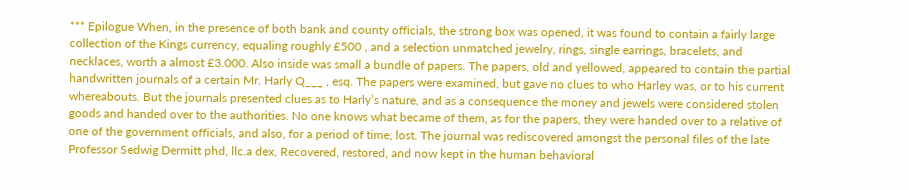*** Epilogue When, in the presence of both bank and county officials, the strong box was opened, it was found to contain a fairly large collection of the Kings currency, equaling roughly £500 , and a selection unmatched jewelry, rings, single earrings, bracelets, and necklaces, worth a almost £3.000. Also inside was small a bundle of papers. The papers, old and yellowed, appeared to contain the partial handwritten journals of a certain Mr. Harly Q___ , esq. The papers were examined, but gave no clues to who Harley was, or to his current whereabouts. But the journals presented clues as to Harly’s nature, and as a consequence the money and jewels were considered stolen goods and handed over to the authorities. No one knows what became of them, as for the papers, they were handed over to a relative of one of the government officials, and also, for a period of time, lost. The journal was rediscovered amongst the personal files of the late Professor Sedwig Dermitt phd, llc.a dex, Recovered, restored, and now kept in the human behavioral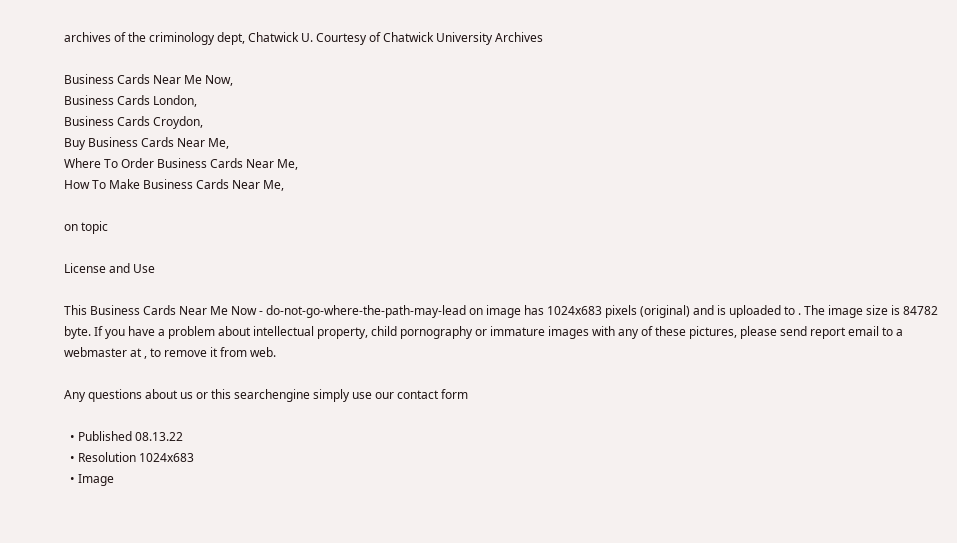archives of the criminology dept, Chatwick U. Courtesy of Chatwick University Archives

Business Cards Near Me Now,
Business Cards London,
Business Cards Croydon,
Buy Business Cards Near Me,
Where To Order Business Cards Near Me,
How To Make Business Cards Near Me,

on topic

License and Use

This Business Cards Near Me Now - do-not-go-where-the-path-may-lead on image has 1024x683 pixels (original) and is uploaded to . The image size is 84782 byte. If you have a problem about intellectual property, child pornography or immature images with any of these pictures, please send report email to a webmaster at , to remove it from web.

Any questions about us or this searchengine simply use our contact form

  • Published 08.13.22
  • Resolution 1024x683
  • Image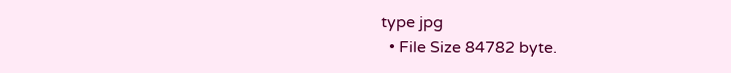type jpg
  • File Size 84782 byte.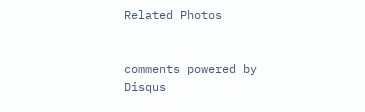Related Photos


comments powered by Disqus